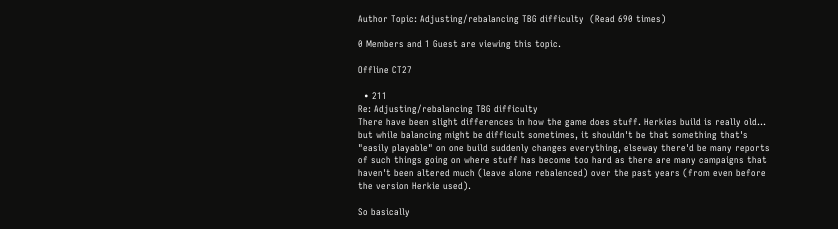Author Topic: Adjusting/rebalancing TBG difficulty  (Read 690 times)

0 Members and 1 Guest are viewing this topic.

Offline CT27

  • 211
Re: Adjusting/rebalancing TBG difficulty
There have been slight differences in how the game does stuff. Herkies build is really old... but while balancing might be difficult sometimes, it shouldn't be that something that's "easily playable" on one build suddenly changes everything, elseway there'd be many reports of such things going on where stuff has become too hard as there are many campaigns that haven't been altered much (leave alone rebalenced) over the past years (from even before the version Herkie used).

So basically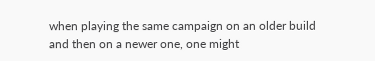when playing the same campaign on an older build and then on a newer one, one might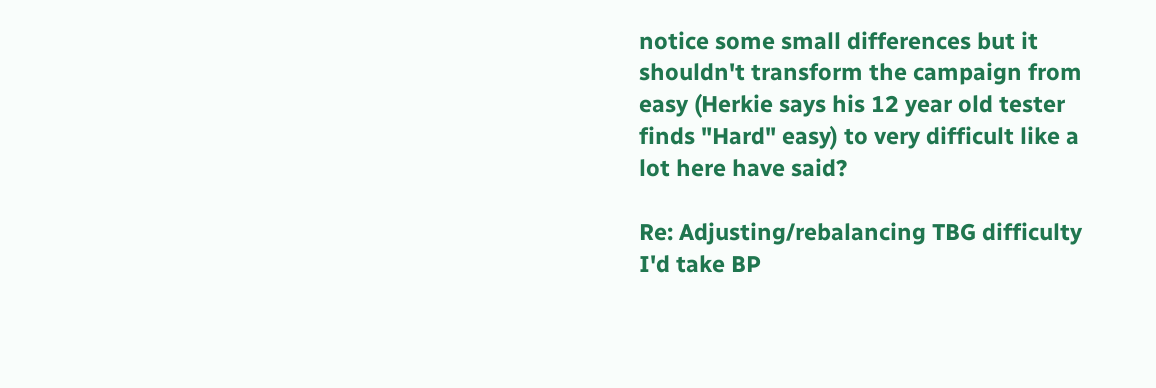notice some small differences but it shouldn't transform the campaign from easy (Herkie says his 12 year old tester finds "Hard" easy) to very difficult like a lot here have said?

Re: Adjusting/rebalancing TBG difficulty
I'd take BP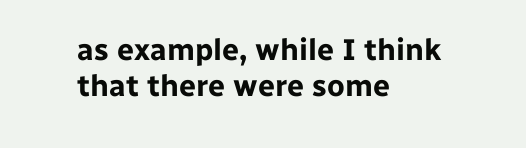as example, while I think that there were some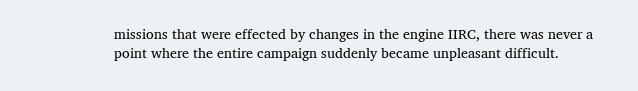missions that were effected by changes in the engine IIRC, there was never a point where the entire campaign suddenly became unpleasant difficult.